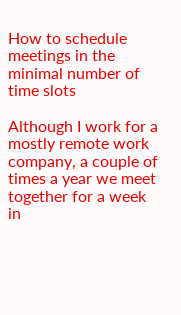How to schedule meetings in the minimal number of time slots

Although I work for a mostly remote work company, a couple of times a year we meet together for a week in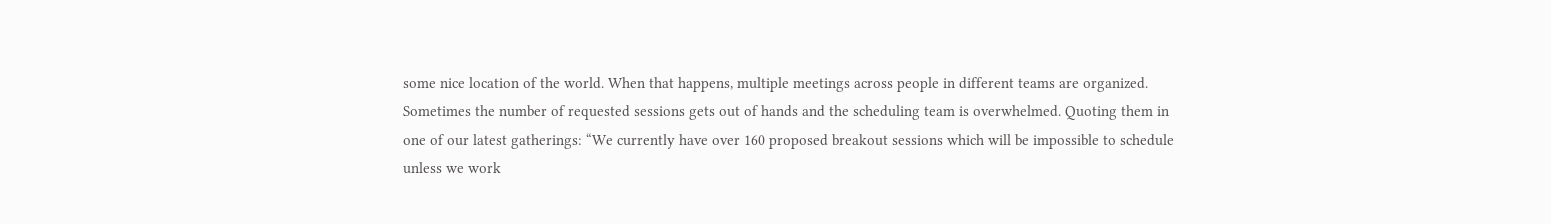some nice location of the world. When that happens, multiple meetings across people in different teams are organized. Sometimes the number of requested sessions gets out of hands and the scheduling team is overwhelmed. Quoting them in one of our latest gatherings: “We currently have over 160 proposed breakout sessions which will be impossible to schedule unless we work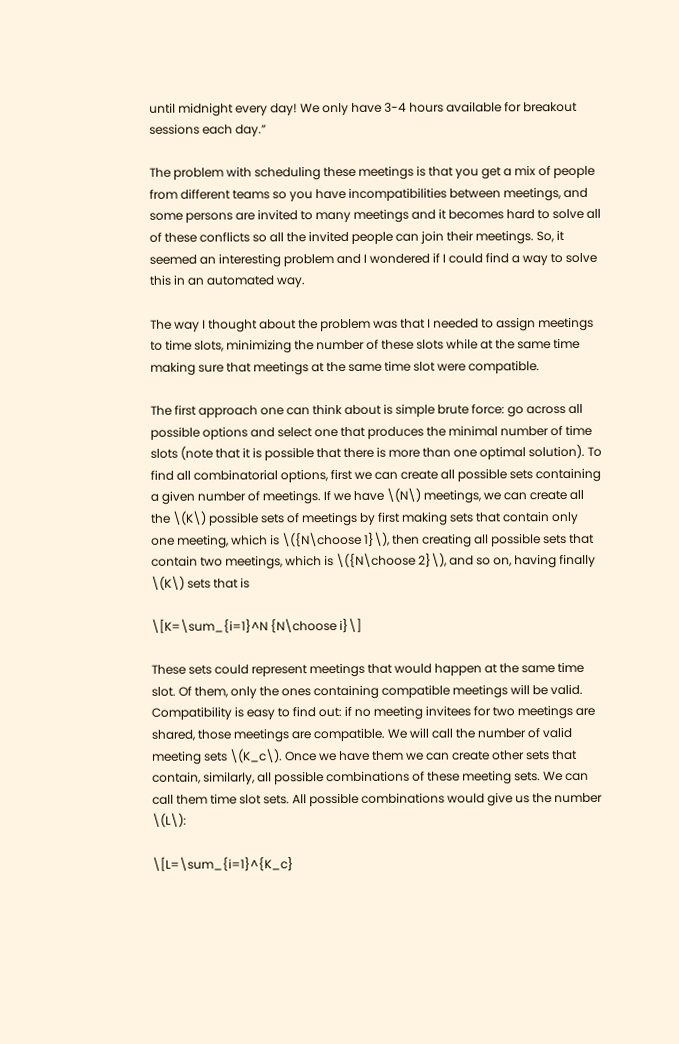until midnight every day! We only have 3-4 hours available for breakout sessions each day.”

The problem with scheduling these meetings is that you get a mix of people from different teams so you have incompatibilities between meetings, and some persons are invited to many meetings and it becomes hard to solve all of these conflicts so all the invited people can join their meetings. So, it seemed an interesting problem and I wondered if I could find a way to solve this in an automated way.

The way I thought about the problem was that I needed to assign meetings to time slots, minimizing the number of these slots while at the same time making sure that meetings at the same time slot were compatible.

The first approach one can think about is simple brute force: go across all possible options and select one that produces the minimal number of time slots (note that it is possible that there is more than one optimal solution). To find all combinatorial options, first we can create all possible sets containing a given number of meetings. If we have \(N\) meetings, we can create all the \(K\) possible sets of meetings by first making sets that contain only one meeting, which is \({N\choose 1}\), then creating all possible sets that contain two meetings, which is \({N\choose 2}\), and so on, having finally \(K\) sets that is

\[K=\sum_{i=1}^N {N\choose i}\]

These sets could represent meetings that would happen at the same time slot. Of them, only the ones containing compatible meetings will be valid. Compatibility is easy to find out: if no meeting invitees for two meetings are shared, those meetings are compatible. We will call the number of valid meeting sets \(K_c\). Once we have them we can create other sets that contain, similarly, all possible combinations of these meeting sets. We can call them time slot sets. All possible combinations would give us the number \(L\):

\[L=\sum_{i=1}^{K_c}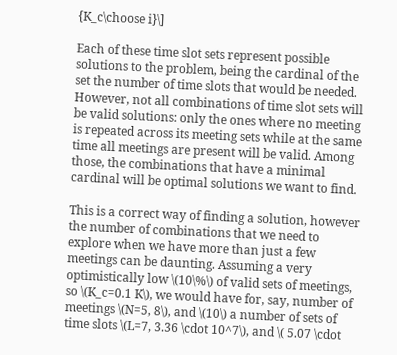{K_c\choose i}\]

Each of these time slot sets represent possible solutions to the problem, being the cardinal of the set the number of time slots that would be needed. However, not all combinations of time slot sets will be valid solutions: only the ones where no meeting is repeated across its meeting sets while at the same time all meetings are present will be valid. Among those, the combinations that have a minimal cardinal will be optimal solutions we want to find.

This is a correct way of finding a solution, however the number of combinations that we need to explore when we have more than just a few meetings can be daunting. Assuming a very optimistically low \(10\%\) of valid sets of meetings, so \(K_c=0.1 K\), we would have for, say, number of meetings \(N=5, 8\), and \(10\) a number of sets of time slots \(L=7, 3.36 \cdot 10^7\), and \( 5.07 \cdot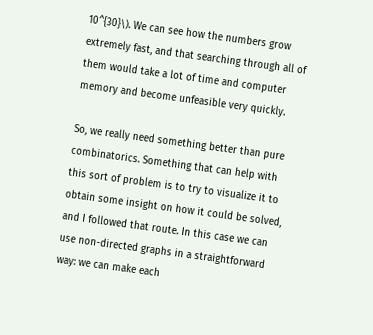10^{30}\). We can see how the numbers grow extremely fast, and that searching through all of them would take a lot of time and computer memory and become unfeasible very quickly.

So, we really need something better than pure combinatorics. Something that can help with this sort of problem is to try to visualize it to obtain some insight on how it could be solved, and I followed that route. In this case we can use non-directed graphs in a straightforward way: we can make each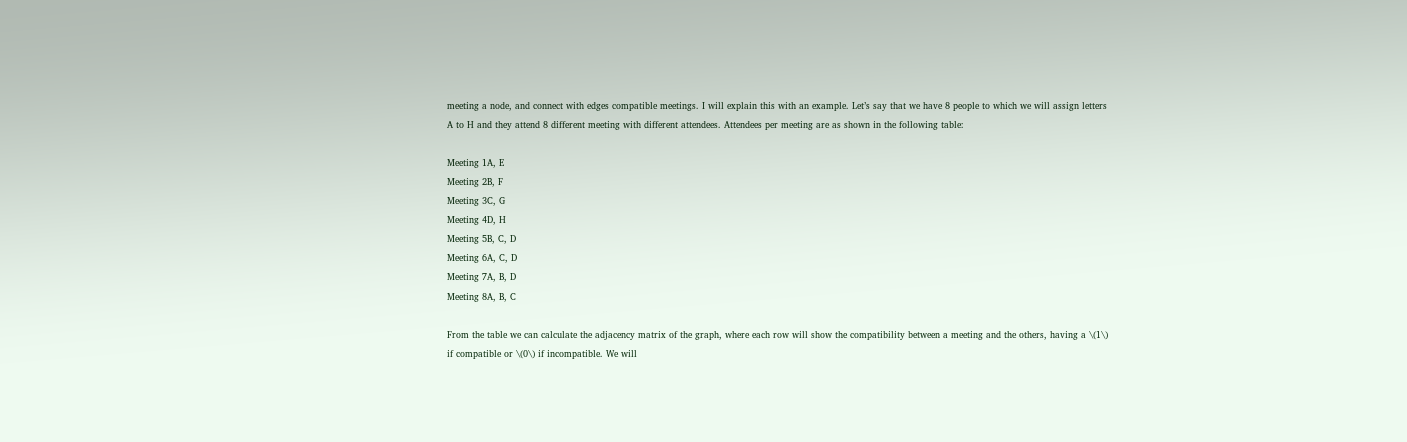meeting a node, and connect with edges compatible meetings. I will explain this with an example. Let’s say that we have 8 people to which we will assign letters A to H and they attend 8 different meeting with different attendees. Attendees per meeting are as shown in the following table:

Meeting 1A, E
Meeting 2B, F
Meeting 3C, G
Meeting 4D, H
Meeting 5B, C, D
Meeting 6A, C, D
Meeting 7A, B, D
Meeting 8A, B, C

From the table we can calculate the adjacency matrix of the graph, where each row will show the compatibility between a meeting and the others, having a \(1\) if compatible or \(0\) if incompatible. We will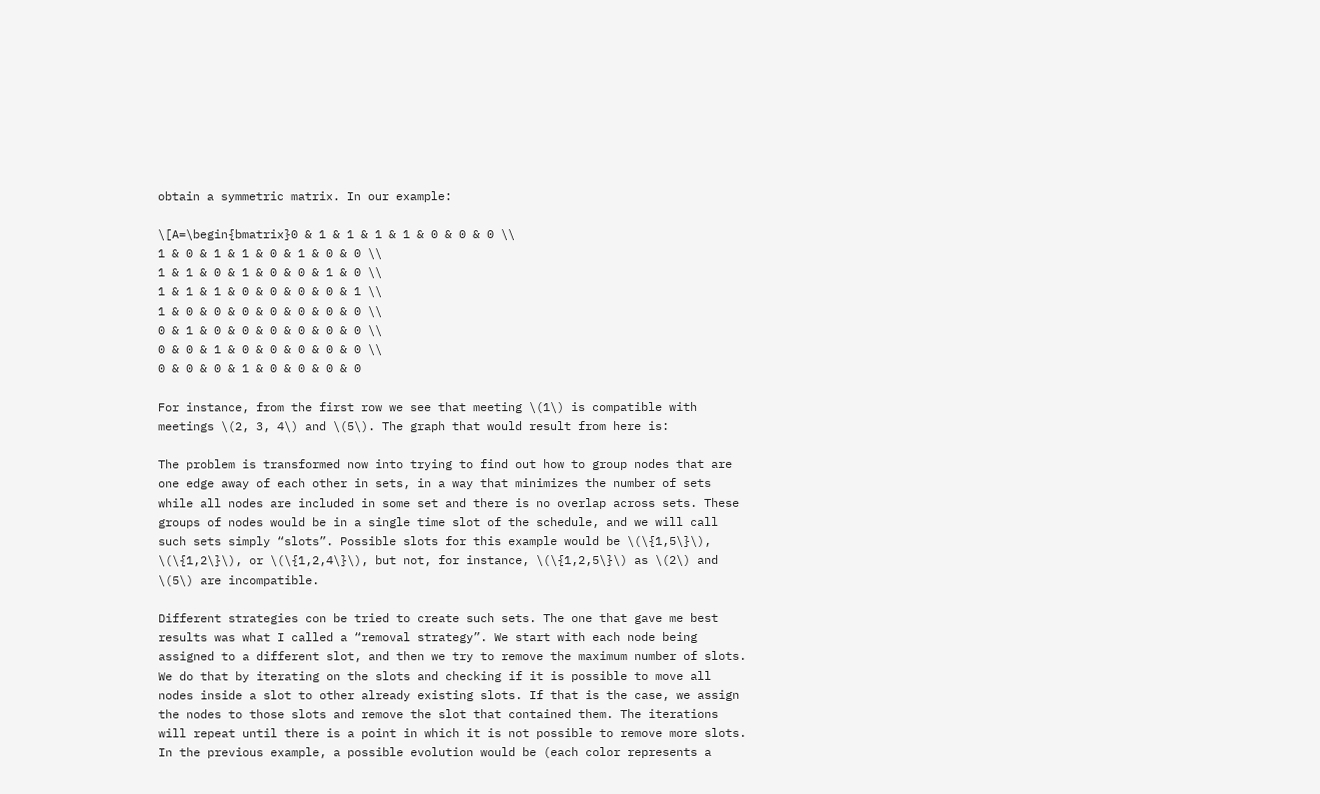obtain a symmetric matrix. In our example:

\[A=\begin{bmatrix}0 & 1 & 1 & 1 & 1 & 0 & 0 & 0 \\
1 & 0 & 1 & 1 & 0 & 1 & 0 & 0 \\
1 & 1 & 0 & 1 & 0 & 0 & 1 & 0 \\
1 & 1 & 1 & 0 & 0 & 0 & 0 & 1 \\
1 & 0 & 0 & 0 & 0 & 0 & 0 & 0 \\
0 & 1 & 0 & 0 & 0 & 0 & 0 & 0 \\
0 & 0 & 1 & 0 & 0 & 0 & 0 & 0 \\
0 & 0 & 0 & 1 & 0 & 0 & 0 & 0

For instance, from the first row we see that meeting \(1\) is compatible with meetings \(2, 3, 4\) and \(5\). The graph that would result from here is:

The problem is transformed now into trying to find out how to group nodes that are one edge away of each other in sets, in a way that minimizes the number of sets while all nodes are included in some set and there is no overlap across sets. These groups of nodes would be in a single time slot of the schedule, and we will call such sets simply “slots”. Possible slots for this example would be \(\{1,5\}\), \(\{1,2\}\), or \(\{1,2,4\}\), but not, for instance, \(\{1,2,5\}\) as \(2\) and \(5\) are incompatible.

Different strategies con be tried to create such sets. The one that gave me best results was what I called a “removal strategy”. We start with each node being assigned to a different slot, and then we try to remove the maximum number of slots. We do that by iterating on the slots and checking if it is possible to move all nodes inside a slot to other already existing slots. If that is the case, we assign the nodes to those slots and remove the slot that contained them. The iterations will repeat until there is a point in which it is not possible to remove more slots. In the previous example, a possible evolution would be (each color represents a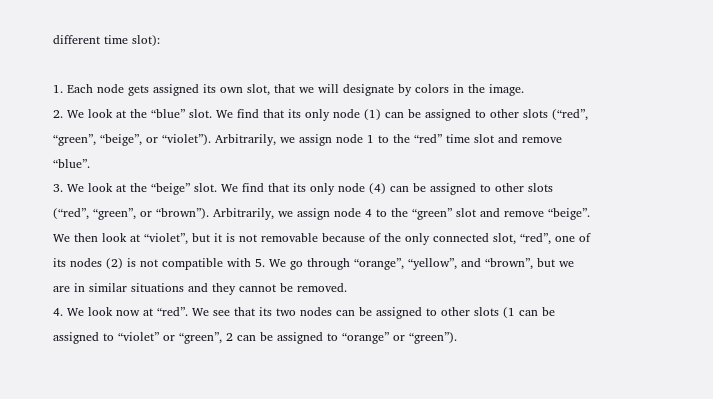different time slot):

1. Each node gets assigned its own slot, that we will designate by colors in the image.
2. We look at the “blue” slot. We find that its only node (1) can be assigned to other slots (“red”, “green”, “beige”, or “violet”). Arbitrarily, we assign node 1 to the “red” time slot and remove “blue”.
3. We look at the “beige” slot. We find that its only node (4) can be assigned to other slots (“red”, “green”, or “brown”). Arbitrarily, we assign node 4 to the “green” slot and remove “beige”. We then look at “violet”, but it is not removable because of the only connected slot, “red”, one of its nodes (2) is not compatible with 5. We go through “orange”, “yellow”, and “brown”, but we are in similar situations and they cannot be removed.
4. We look now at “red”. We see that its two nodes can be assigned to other slots (1 can be assigned to “violet” or “green”, 2 can be assigned to “orange” or “green”).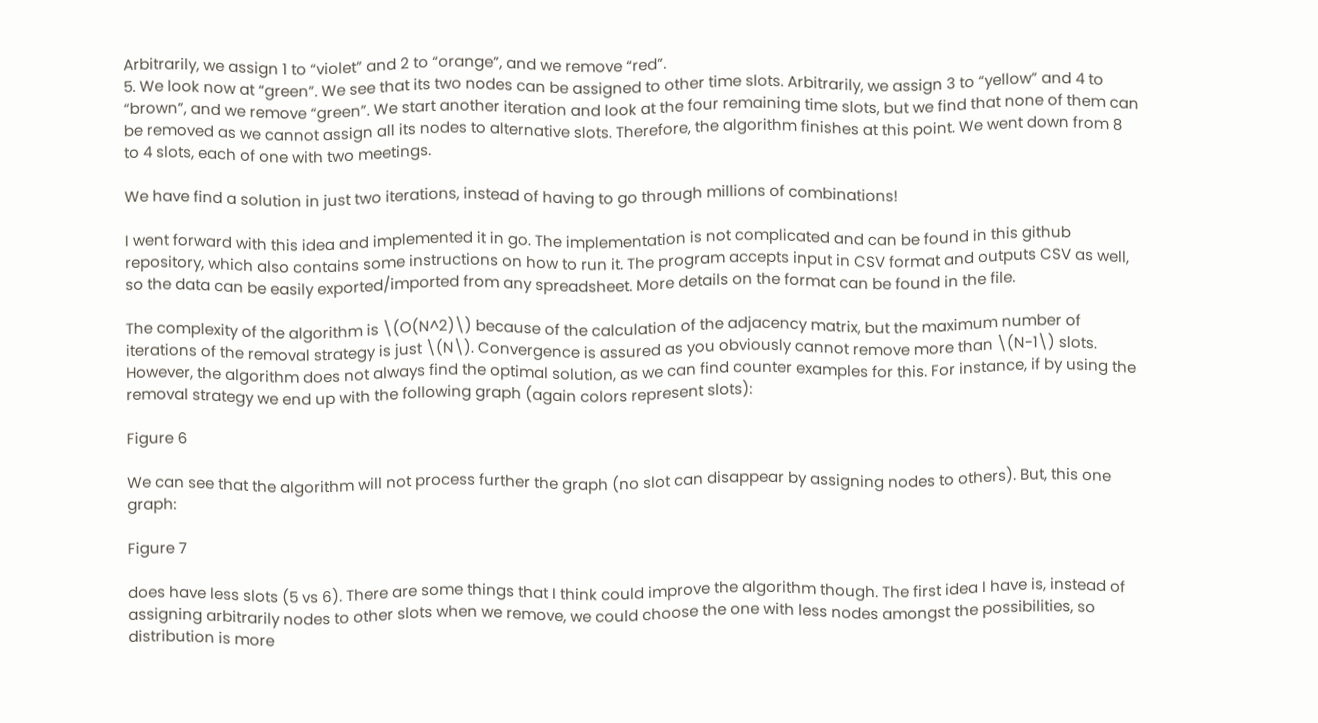Arbitrarily, we assign 1 to “violet” and 2 to “orange”, and we remove “red”.
5. We look now at “green”. We see that its two nodes can be assigned to other time slots. Arbitrarily, we assign 3 to “yellow” and 4 to “brown”, and we remove “green”. We start another iteration and look at the four remaining time slots, but we find that none of them can be removed as we cannot assign all its nodes to alternative slots. Therefore, the algorithm finishes at this point. We went down from 8 to 4 slots, each of one with two meetings.

We have find a solution in just two iterations, instead of having to go through millions of combinations!

I went forward with this idea and implemented it in go. The implementation is not complicated and can be found in this github repository, which also contains some instructions on how to run it. The program accepts input in CSV format and outputs CSV as well, so the data can be easily exported/imported from any spreadsheet. More details on the format can be found in the file.

The complexity of the algorithm is \(O(N^2)\) because of the calculation of the adjacency matrix, but the maximum number of iterations of the removal strategy is just \(N\). Convergence is assured as you obviously cannot remove more than \(N-1\) slots. However, the algorithm does not always find the optimal solution, as we can find counter examples for this. For instance, if by using the removal strategy we end up with the following graph (again colors represent slots):

Figure 6

We can see that the algorithm will not process further the graph (no slot can disappear by assigning nodes to others). But, this one graph:

Figure 7

does have less slots (5 vs 6). There are some things that I think could improve the algorithm though. The first idea I have is, instead of assigning arbitrarily nodes to other slots when we remove, we could choose the one with less nodes amongst the possibilities, so distribution is more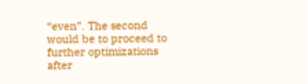“even”. The second would be to proceed to further optimizations after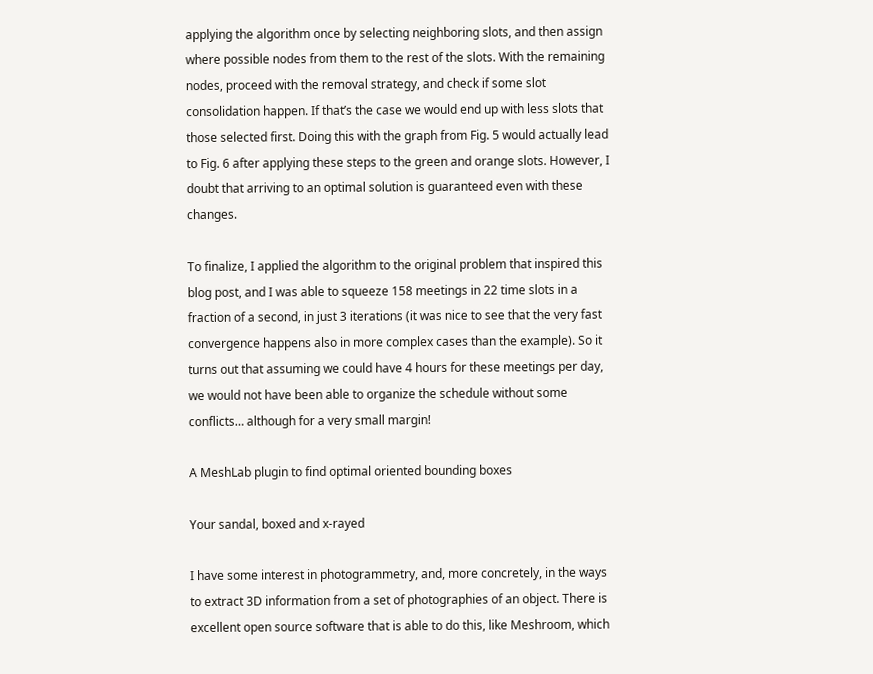applying the algorithm once by selecting neighboring slots, and then assign where possible nodes from them to the rest of the slots. With the remaining nodes, proceed with the removal strategy, and check if some slot consolidation happen. If that’s the case we would end up with less slots that those selected first. Doing this with the graph from Fig. 5 would actually lead to Fig. 6 after applying these steps to the green and orange slots. However, I doubt that arriving to an optimal solution is guaranteed even with these changes.

To finalize, I applied the algorithm to the original problem that inspired this blog post, and I was able to squeeze 158 meetings in 22 time slots in a fraction of a second, in just 3 iterations (it was nice to see that the very fast convergence happens also in more complex cases than the example). So it turns out that assuming we could have 4 hours for these meetings per day, we would not have been able to organize the schedule without some conflicts… although for a very small margin!

A MeshLab plugin to find optimal oriented bounding boxes

Your sandal, boxed and x-rayed

I have some interest in photogrammetry, and, more concretely, in the ways to extract 3D information from a set of photographies of an object. There is excellent open source software that is able to do this, like Meshroom, which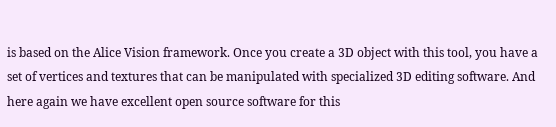is based on the Alice Vision framework. Once you create a 3D object with this tool, you have a set of vertices and textures that can be manipulated with specialized 3D editing software. And here again we have excellent open source software for this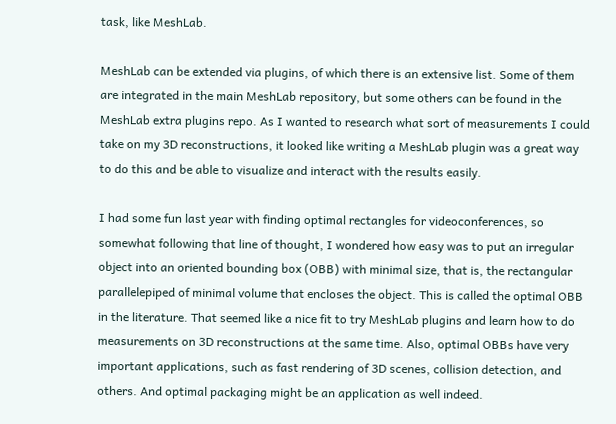task, like MeshLab.

MeshLab can be extended via plugins, of which there is an extensive list. Some of them are integrated in the main MeshLab repository, but some others can be found in the MeshLab extra plugins repo. As I wanted to research what sort of measurements I could take on my 3D reconstructions, it looked like writing a MeshLab plugin was a great way to do this and be able to visualize and interact with the results easily.

I had some fun last year with finding optimal rectangles for videoconferences, so somewhat following that line of thought, I wondered how easy was to put an irregular object into an oriented bounding box (OBB) with minimal size, that is, the rectangular parallelepiped of minimal volume that encloses the object. This is called the optimal OBB in the literature. That seemed like a nice fit to try MeshLab plugins and learn how to do measurements on 3D reconstructions at the same time. Also, optimal OBBs have very important applications, such as fast rendering of 3D scenes, collision detection, and others. And optimal packaging might be an application as well indeed.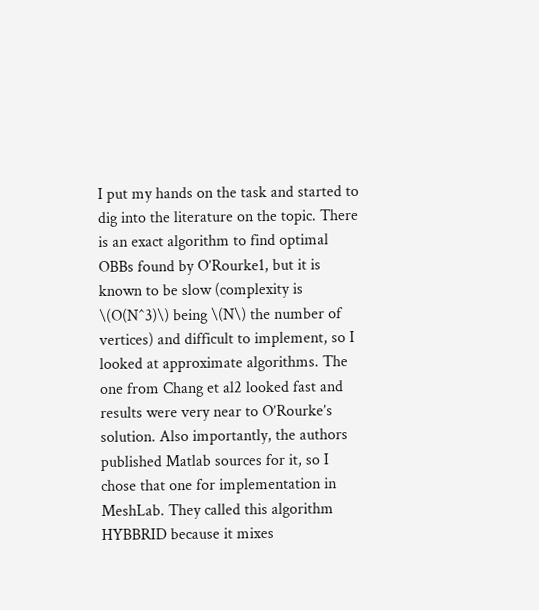I put my hands on the task and started to dig into the literature on the topic. There is an exact algorithm to find optimal OBBs found by O’Rourke1, but it is known to be slow (complexity is \(O(N^3)\) being \(N\) the number of vertices) and difficult to implement, so I looked at approximate algorithms. The one from Chang et al2 looked fast and results were very near to O’Rourke’s solution. Also importantly, the authors published Matlab sources for it, so I chose that one for implementation in MeshLab. They called this algorithm HYBBRID because it mixes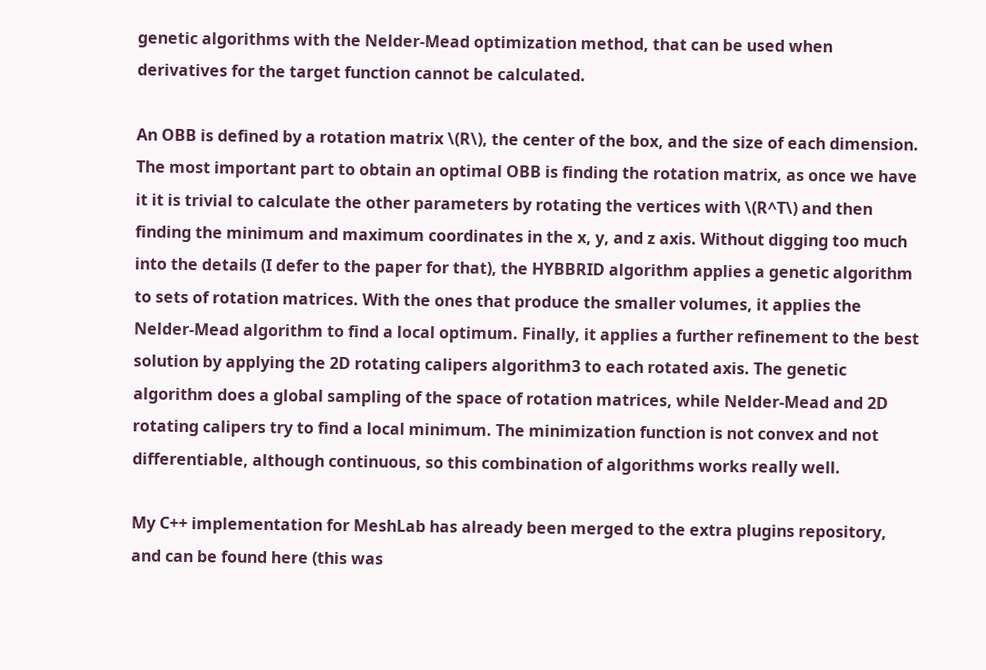genetic algorithms with the Nelder-Mead optimization method, that can be used when derivatives for the target function cannot be calculated.

An OBB is defined by a rotation matrix \(R\), the center of the box, and the size of each dimension. The most important part to obtain an optimal OBB is finding the rotation matrix, as once we have it it is trivial to calculate the other parameters by rotating the vertices with \(R^T\) and then finding the minimum and maximum coordinates in the x, y, and z axis. Without digging too much into the details (I defer to the paper for that), the HYBBRID algorithm applies a genetic algorithm to sets of rotation matrices. With the ones that produce the smaller volumes, it applies the Nelder-Mead algorithm to find a local optimum. Finally, it applies a further refinement to the best solution by applying the 2D rotating calipers algorithm3 to each rotated axis. The genetic algorithm does a global sampling of the space of rotation matrices, while Nelder-Mead and 2D rotating calipers try to find a local minimum. The minimization function is not convex and not differentiable, although continuous, so this combination of algorithms works really well.

My C++ implementation for MeshLab has already been merged to the extra plugins repository, and can be found here (this was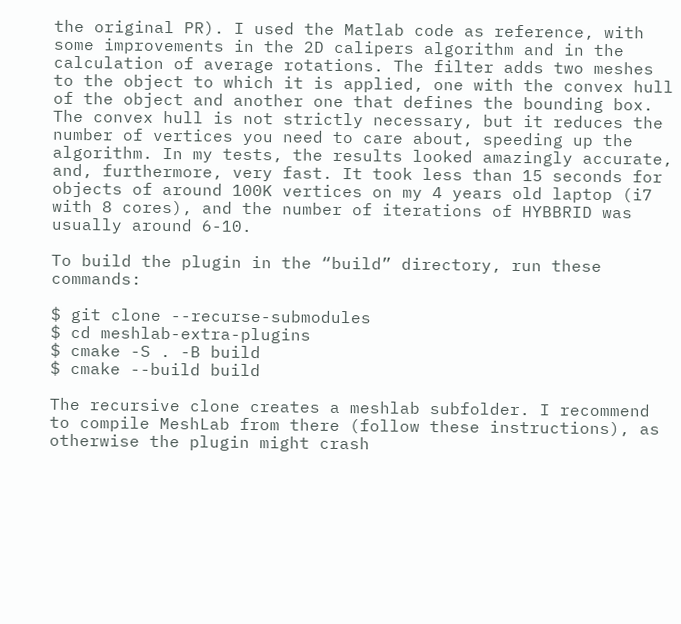the original PR). I used the Matlab code as reference, with some improvements in the 2D calipers algorithm and in the calculation of average rotations. The filter adds two meshes to the object to which it is applied, one with the convex hull of the object and another one that defines the bounding box. The convex hull is not strictly necessary, but it reduces the number of vertices you need to care about, speeding up the algorithm. In my tests, the results looked amazingly accurate, and, furthermore, very fast. It took less than 15 seconds for objects of around 100K vertices on my 4 years old laptop (i7 with 8 cores), and the number of iterations of HYBBRID was usually around 6-10.

To build the plugin in the “build” directory, run these commands:

$ git clone --recurse-submodules
$ cd meshlab-extra-plugins
$ cmake -S . -B build
$ cmake --build build

The recursive clone creates a meshlab subfolder. I recommend to compile MeshLab from there (follow these instructions), as otherwise the plugin might crash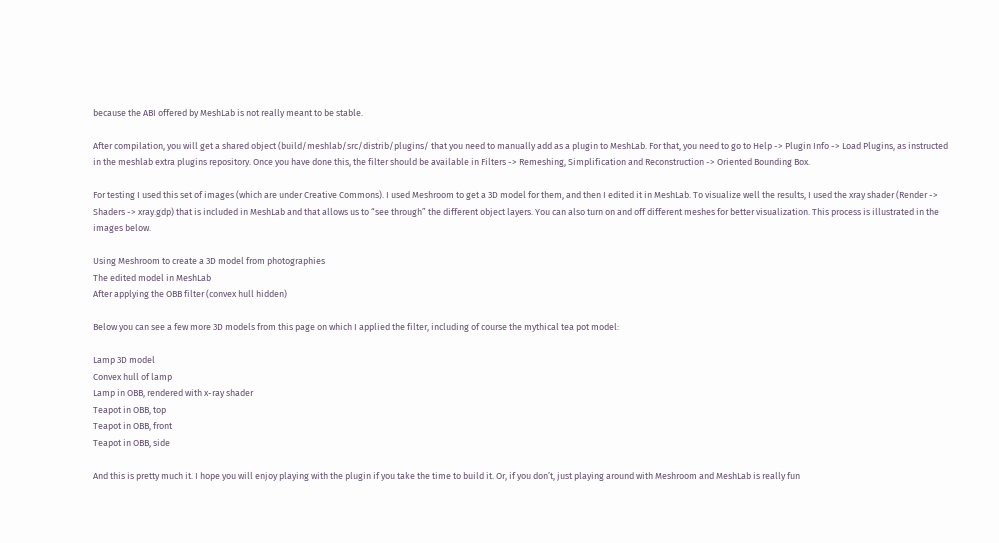because the ABI offered by MeshLab is not really meant to be stable.

After compilation, you will get a shared object (build/meshlab/src/distrib/plugins/ that you need to manually add as a plugin to MeshLab. For that, you need to go to Help -> Plugin Info -> Load Plugins, as instructed in the meshlab extra plugins repository. Once you have done this, the filter should be available in Filters -> Remeshing, Simplification and Reconstruction -> Oriented Bounding Box.

For testing I used this set of images (which are under Creative Commons). I used Meshroom to get a 3D model for them, and then I edited it in MeshLab. To visualize well the results, I used the xray shader (Render -> Shaders -> xray.gdp) that is included in MeshLab and that allows us to “see through” the different object layers. You can also turn on and off different meshes for better visualization. This process is illustrated in the images below.

Using Meshroom to create a 3D model from photographies
The edited model in MeshLab
After applying the OBB filter (convex hull hidden)

Below you can see a few more 3D models from this page on which I applied the filter, including of course the mythical tea pot model:

Lamp 3D model
Convex hull of lamp
Lamp in OBB, rendered with x-ray shader
Teapot in OBB, top
Teapot in OBB, front
Teapot in OBB, side

And this is pretty much it. I hope you will enjoy playing with the plugin if you take the time to build it. Or, if you don’t, just playing around with Meshroom and MeshLab is really fun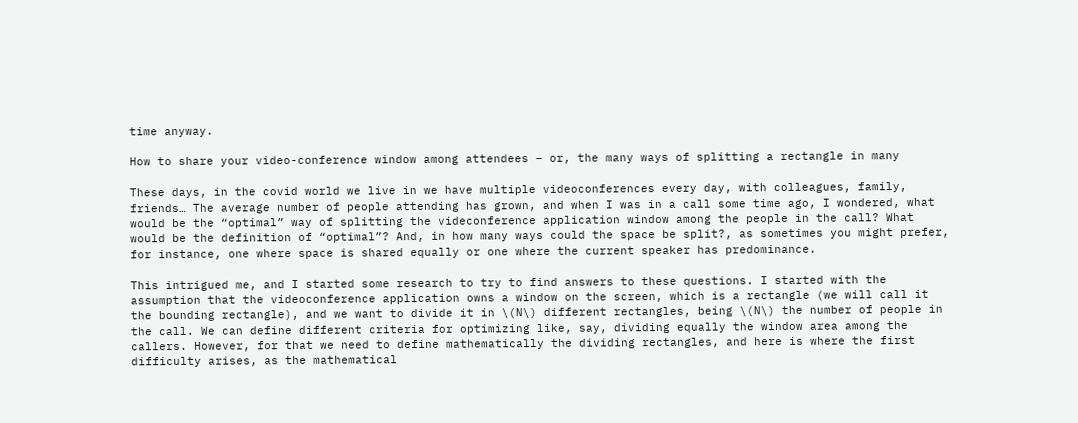time anyway.

How to share your video-conference window among attendees – or, the many ways of splitting a rectangle in many

These days, in the covid world we live in we have multiple videoconferences every day, with colleagues, family, friends… The average number of people attending has grown, and when I was in a call some time ago, I wondered, what would be the “optimal” way of splitting the videconference application window among the people in the call? What would be the definition of “optimal”? And, in how many ways could the space be split?, as sometimes you might prefer, for instance, one where space is shared equally or one where the current speaker has predominance.

This intrigued me, and I started some research to try to find answers to these questions. I started with the assumption that the videoconference application owns a window on the screen, which is a rectangle (we will call it the bounding rectangle), and we want to divide it in \(N\) different rectangles, being \(N\) the number of people in the call. We can define different criteria for optimizing like, say, dividing equally the window area among the callers. However, for that we need to define mathematically the dividing rectangles, and here is where the first difficulty arises, as the mathematical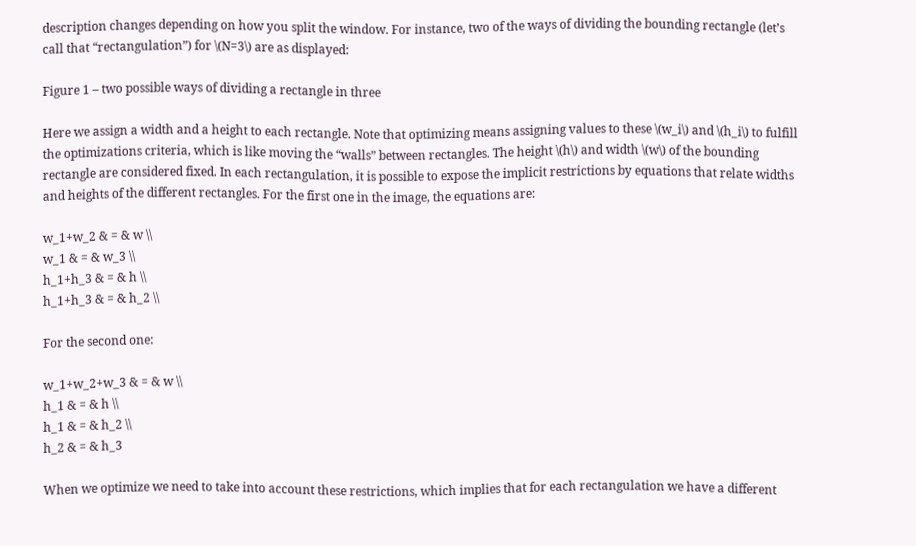description changes depending on how you split the window. For instance, two of the ways of dividing the bounding rectangle (let’s call that “rectangulation”) for \(N=3\) are as displayed:

Figure 1 – two possible ways of dividing a rectangle in three

Here we assign a width and a height to each rectangle. Note that optimizing means assigning values to these \(w_i\) and \(h_i\) to fulfill the optimizations criteria, which is like moving the “walls” between rectangles. The height \(h\) and width \(w\) of the bounding rectangle are considered fixed. In each rectangulation, it is possible to expose the implicit restrictions by equations that relate widths and heights of the different rectangles. For the first one in the image, the equations are:

w_1+w_2 & = & w \\
w_1 & = & w_3 \\
h_1+h_3 & = & h \\
h_1+h_3 & = & h_2 \\

For the second one:

w_1+w_2+w_3 & = & w \\
h_1 & = & h \\
h_1 & = & h_2 \\
h_2 & = & h_3

When we optimize we need to take into account these restrictions, which implies that for each rectangulation we have a different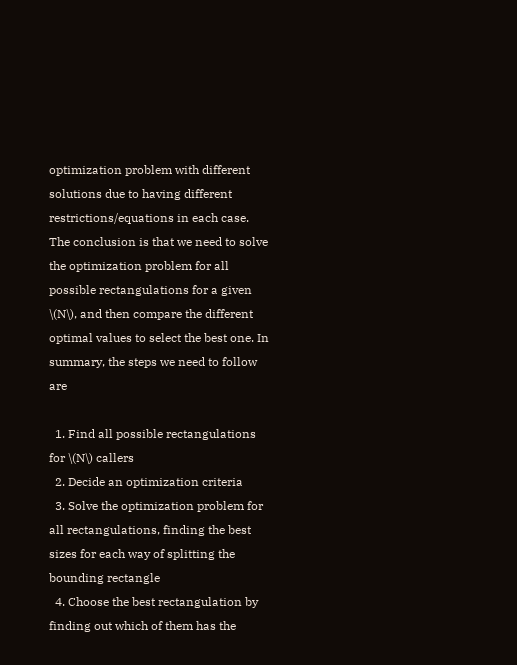optimization problem with different solutions due to having different restrictions/equations in each case. The conclusion is that we need to solve the optimization problem for all possible rectangulations for a given \(N\), and then compare the different optimal values to select the best one. In summary, the steps we need to follow are

  1. Find all possible rectangulations for \(N\) callers
  2. Decide an optimization criteria
  3. Solve the optimization problem for all rectangulations, finding the best sizes for each way of splitting the bounding rectangle
  4. Choose the best rectangulation by finding out which of them has the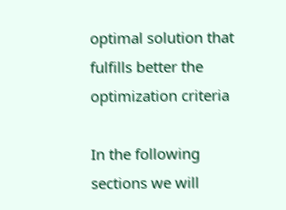optimal solution that fulfills better the optimization criteria

In the following sections we will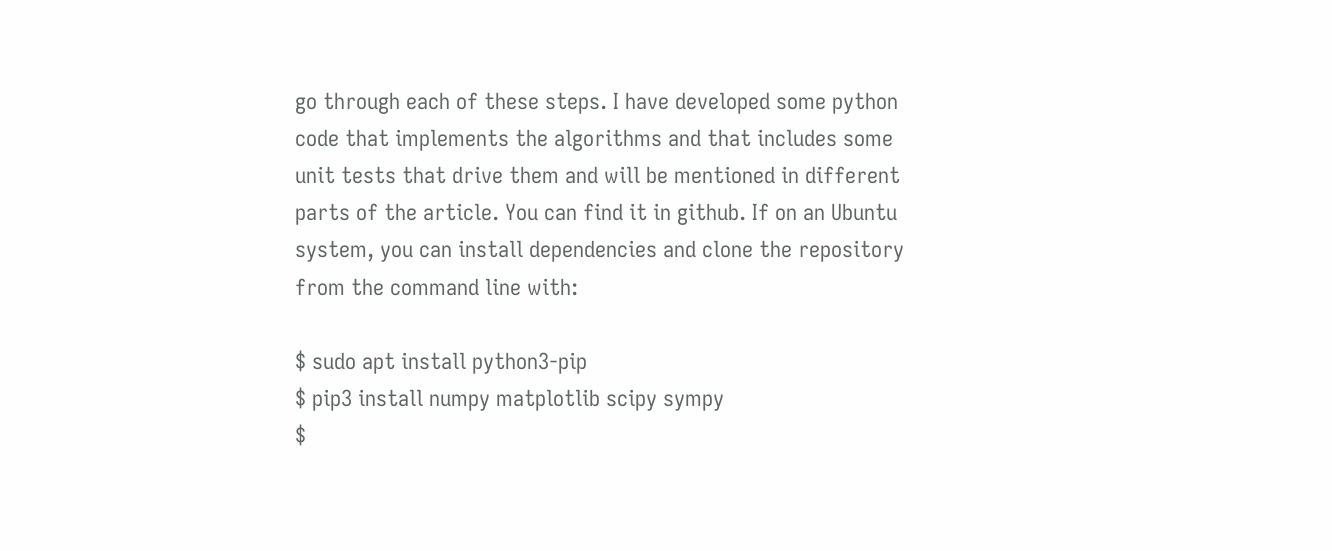go through each of these steps. I have developed some python code that implements the algorithms and that includes some unit tests that drive them and will be mentioned in different parts of the article. You can find it in github. If on an Ubuntu system, you can install dependencies and clone the repository from the command line with:

$ sudo apt install python3-pip
$ pip3 install numpy matplotlib scipy sympy
$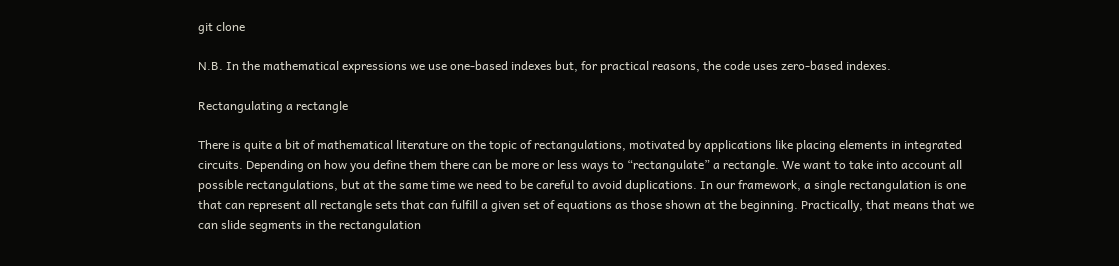git clone

N.B. In the mathematical expressions we use one-based indexes but, for practical reasons, the code uses zero-based indexes.

Rectangulating a rectangle

There is quite a bit of mathematical literature on the topic of rectangulations, motivated by applications like placing elements in integrated circuits. Depending on how you define them there can be more or less ways to “rectangulate” a rectangle. We want to take into account all possible rectangulations, but at the same time we need to be careful to avoid duplications. In our framework, a single rectangulation is one that can represent all rectangle sets that can fulfill a given set of equations as those shown at the beginning. Practically, that means that we can slide segments in the rectangulation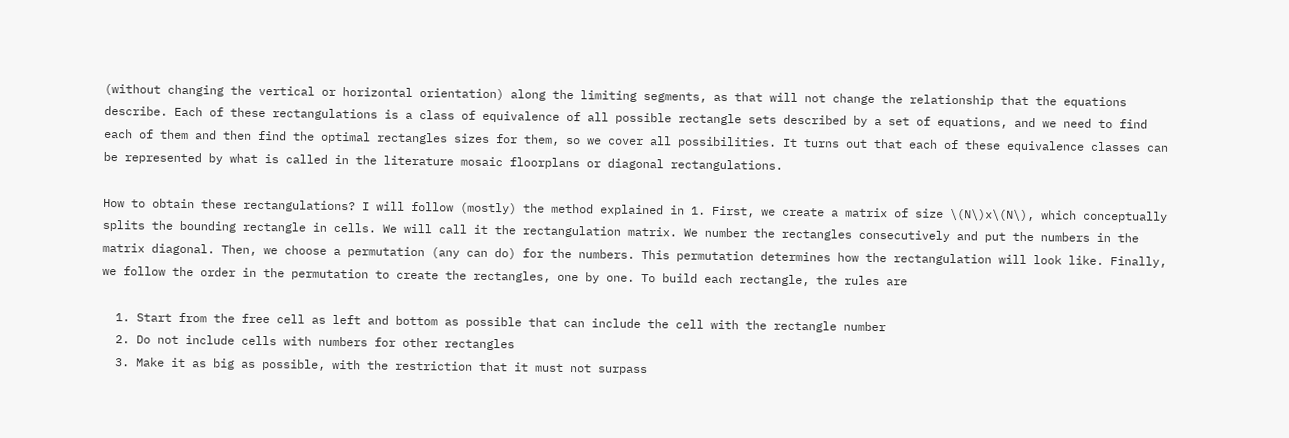(without changing the vertical or horizontal orientation) along the limiting segments, as that will not change the relationship that the equations describe. Each of these rectangulations is a class of equivalence of all possible rectangle sets described by a set of equations, and we need to find each of them and then find the optimal rectangles sizes for them, so we cover all possibilities. It turns out that each of these equivalence classes can be represented by what is called in the literature mosaic floorplans or diagonal rectangulations.

How to obtain these rectangulations? I will follow (mostly) the method explained in 1. First, we create a matrix of size \(N\)x\(N\), which conceptually splits the bounding rectangle in cells. We will call it the rectangulation matrix. We number the rectangles consecutively and put the numbers in the matrix diagonal. Then, we choose a permutation (any can do) for the numbers. This permutation determines how the rectangulation will look like. Finally, we follow the order in the permutation to create the rectangles, one by one. To build each rectangle, the rules are

  1. Start from the free cell as left and bottom as possible that can include the cell with the rectangle number
  2. Do not include cells with numbers for other rectangles
  3. Make it as big as possible, with the restriction that it must not surpass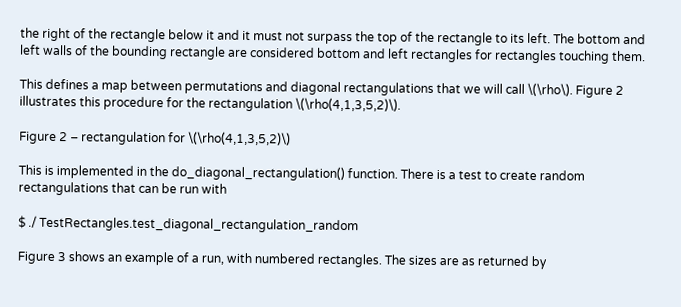the right of the rectangle below it and it must not surpass the top of the rectangle to its left. The bottom and left walls of the bounding rectangle are considered bottom and left rectangles for rectangles touching them.

This defines a map between permutations and diagonal rectangulations that we will call \(\rho\). Figure 2 illustrates this procedure for the rectangulation \(\rho(4,1,3,5,2)\).

Figure 2 – rectangulation for \(\rho(4,1,3,5,2)\)

This is implemented in the do_diagonal_rectangulation() function. There is a test to create random rectangulations that can be run with

$ ./ TestRectangles.test_diagonal_rectangulation_random

Figure 3 shows an example of a run, with numbered rectangles. The sizes are as returned by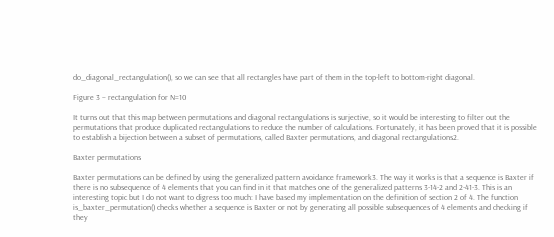do_diagonal_rectangulation(), so we can see that all rectangles have part of them in the top-left to bottom-right diagonal.

Figure 3 – rectangulation for N=10

It turns out that this map between permutations and diagonal rectangulations is surjective, so it would be interesting to filter out the permutations that produce duplicated rectangulations to reduce the number of calculations. Fortunately, it has been proved that it is possible to establish a bijection between a subset of permutations, called Baxter permutations, and diagonal rectangulations2.

Baxter permutations

Baxter permutations can be defined by using the generalized pattern avoidance framework3. The way it works is that a sequence is Baxter if there is no subsequence of 4 elements that you can find in it that matches one of the generalized patterns 3-14-2 and 2-41-3. This is an interesting topic but I do not want to digress too much: I have based my implementation on the definition of section 2 of 4. The function is_baxter_permutation() checks whether a sequence is Baxter or not by generating all possible subsequences of 4 elements and checking if they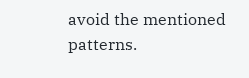avoid the mentioned patterns.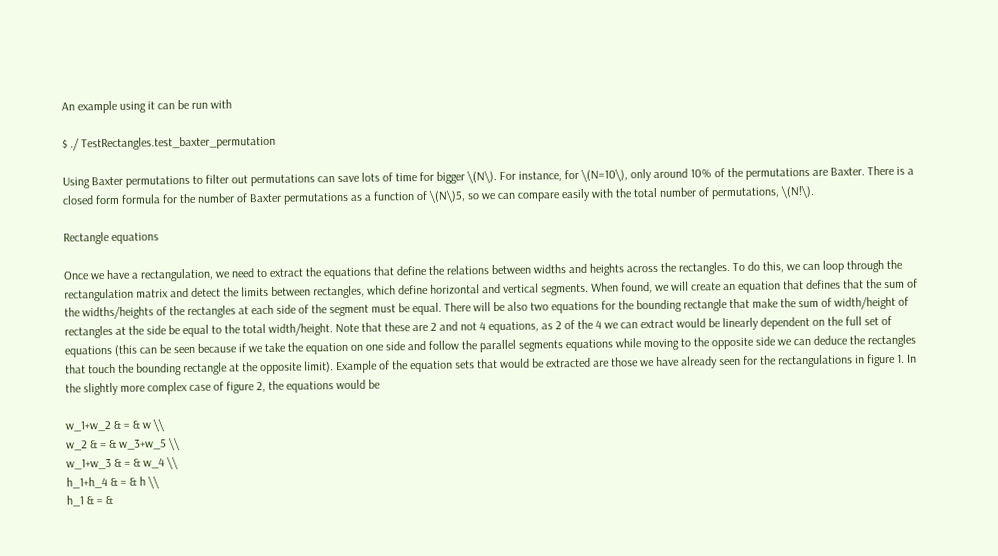An example using it can be run with

$ ./ TestRectangles.test_baxter_permutation

Using Baxter permutations to filter out permutations can save lots of time for bigger \(N\). For instance, for \(N=10\), only around 10% of the permutations are Baxter. There is a closed form formula for the number of Baxter permutations as a function of \(N\)5, so we can compare easily with the total number of permutations, \(N!\).

Rectangle equations

Once we have a rectangulation, we need to extract the equations that define the relations between widths and heights across the rectangles. To do this, we can loop through the rectangulation matrix and detect the limits between rectangles, which define horizontal and vertical segments. When found, we will create an equation that defines that the sum of the widths/heights of the rectangles at each side of the segment must be equal. There will be also two equations for the bounding rectangle that make the sum of width/height of rectangles at the side be equal to the total width/height. Note that these are 2 and not 4 equations, as 2 of the 4 we can extract would be linearly dependent on the full set of equations (this can be seen because if we take the equation on one side and follow the parallel segments equations while moving to the opposite side we can deduce the rectangles that touch the bounding rectangle at the opposite limit). Example of the equation sets that would be extracted are those we have already seen for the rectangulations in figure 1. In the slightly more complex case of figure 2, the equations would be

w_1+w_2 & = & w \\
w_2 & = & w_3+w_5 \\
w_1+w_3 & = & w_4 \\
h_1+h_4 & = & h \\
h_1 & = &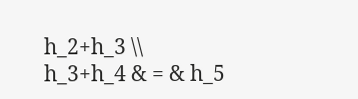h_2+h_3 \\
h_3+h_4 & = & h_5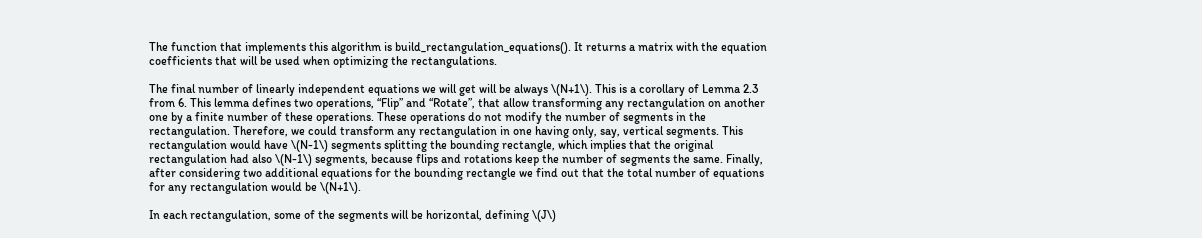The function that implements this algorithm is build_rectangulation_equations(). It returns a matrix with the equation coefficients that will be used when optimizing the rectangulations.

The final number of linearly independent equations we will get will be always \(N+1\). This is a corollary of Lemma 2.3 from 6. This lemma defines two operations, “Flip” and “Rotate”, that allow transforming any rectangulation on another one by a finite number of these operations. These operations do not modify the number of segments in the rectangulation. Therefore, we could transform any rectangulation in one having only, say, vertical segments. This rectangulation would have \(N-1\) segments splitting the bounding rectangle, which implies that the original rectangulation had also \(N-1\) segments, because flips and rotations keep the number of segments the same. Finally, after considering two additional equations for the bounding rectangle we find out that the total number of equations for any rectangulation would be \(N+1\).

In each rectangulation, some of the segments will be horizontal, defining \(J\)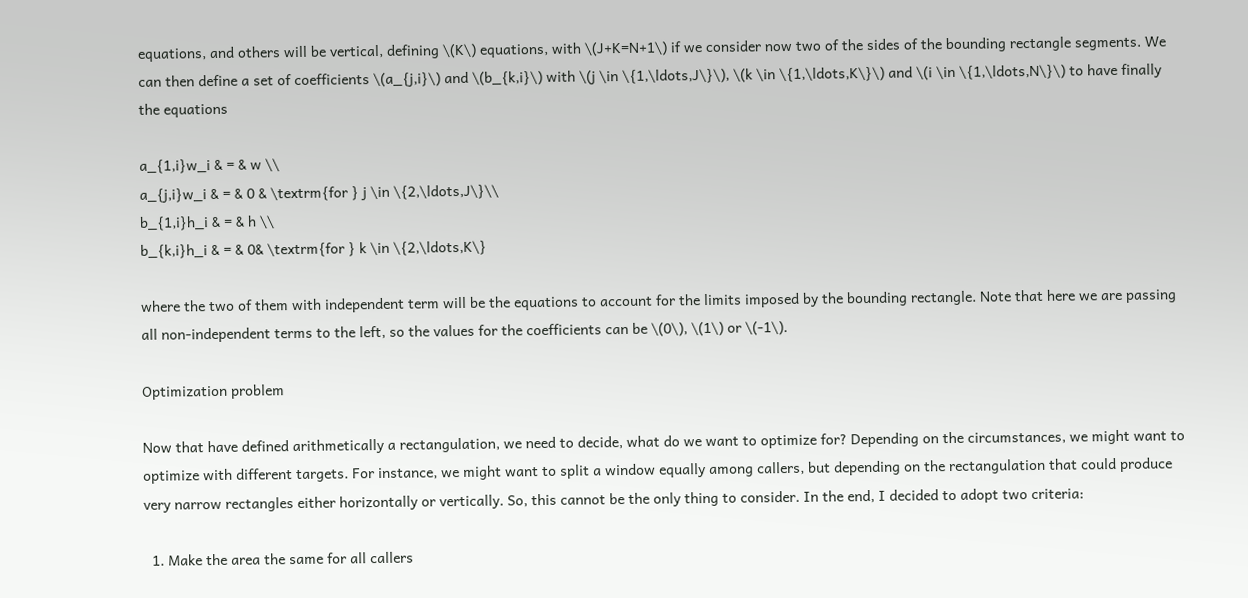equations, and others will be vertical, defining \(K\) equations, with \(J+K=N+1\) if we consider now two of the sides of the bounding rectangle segments. We can then define a set of coefficients \(a_{j,i}\) and \(b_{k,i}\) with \(j \in \{1,\ldots,J\}\), \(k \in \{1,\ldots,K\}\) and \(i \in \{1,\ldots,N\}\) to have finally the equations

a_{1,i}w_i & = & w \\
a_{j,i}w_i & = & 0 & \textrm{for } j \in \{2,\ldots,J\}\\
b_{1,i}h_i & = & h \\
b_{k,i}h_i & = & 0& \textrm{for } k \in \{2,\ldots,K\}

where the two of them with independent term will be the equations to account for the limits imposed by the bounding rectangle. Note that here we are passing all non-independent terms to the left, so the values for the coefficients can be \(0\), \(1\) or \(-1\).

Optimization problem

Now that have defined arithmetically a rectangulation, we need to decide, what do we want to optimize for? Depending on the circumstances, we might want to optimize with different targets. For instance, we might want to split a window equally among callers, but depending on the rectangulation that could produce very narrow rectangles either horizontally or vertically. So, this cannot be the only thing to consider. In the end, I decided to adopt two criteria:

  1. Make the area the same for all callers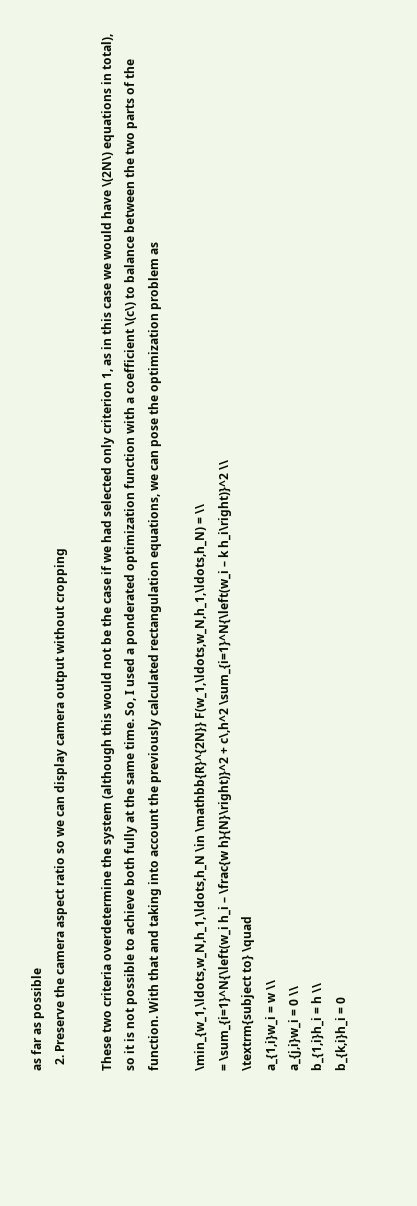as far as possible
  2. Preserve the camera aspect ratio so we can display camera output without cropping

These two criteria overdetermine the system (although this would not be the case if we had selected only criterion 1, as in this case we would have \(2N\) equations in total), so it is not possible to achieve both fully at the same time. So, I used a ponderated optimization function with a coefficient \(c\) to balance between the two parts of the function. With that and taking into account the previously calculated rectangulation equations, we can pose the optimization problem as

\min_{w_1,\ldots,w_N,h_1,\ldots,h_N \in \mathbb{R}^{2N}} F(w_1,\ldots,w_N,h_1,\ldots,h_N) = \\
= \sum_{i=1}^N{\left(w_i h_i – \frac{w h}{N}\right)}^2 + c\,h^2 \sum_{i=1}^N{\left(w_i – k h_i\right)}^2 \\
\textrm{subject to} \quad
a_{1,i}w_i = w \\
a_{j,i}w_i = 0 \\
b_{1,i}h_i = h \\
b_{k,i}h_i = 0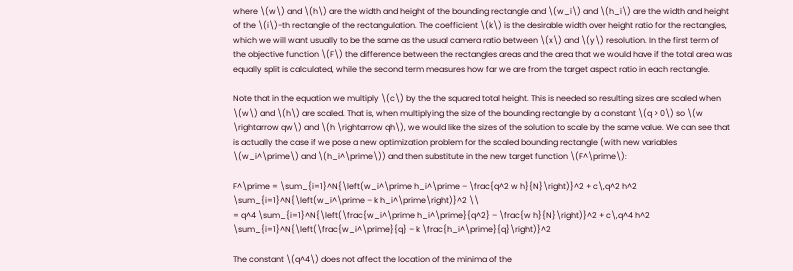where \(w\) and \(h\) are the width and height of the bounding rectangle and \(w_i\) and \(h_i\) are the width and height of the \(i\)-th rectangle of the rectangulation. The coefficient \(k\) is the desirable width over height ratio for the rectangles, which we will want usually to be the same as the usual camera ratio between \(x\) and \(y\) resolution. In the first term of the objective function \(F\) the difference between the rectangles areas and the area that we would have if the total area was equally split is calculated, while the second term measures how far we are from the target aspect ratio in each rectangle.

Note that in the equation we multiply \(c\) by the the squared total height. This is needed so resulting sizes are scaled when \(w\) and \(h\) are scaled. That is, when multiplying the size of the bounding rectangle by a constant \(q > 0\) so \(w \rightarrow qw\) and \(h \rightarrow qh\), we would like the sizes of the solution to scale by the same value. We can see that is actually the case if we pose a new optimization problem for the scaled bounding rectangle (with new variables \(w_i^\prime\) and \(h_i^\prime\)) and then substitute in the new target function \(F^\prime\):

F^\prime = \sum_{i=1}^N{\left(w_i^\prime h_i^\prime – \frac{q^2 w h}{N}\right)}^2 + c\,q^2 h^2 \sum_{i=1}^N{\left(w_i^\prime – k h_i^\prime\right)}^2 \\
= q^4 \sum_{i=1}^N{\left(\frac{w_i^\prime h_i^\prime}{q^2} – \frac{w h}{N}\right)}^2 + c\,q^4 h^2 \sum_{i=1}^N{\left(\frac{w_i^\prime}{q} – k \frac{h_i^\prime}{q}\right)}^2

The constant \(q^4\) does not affect the location of the minima of the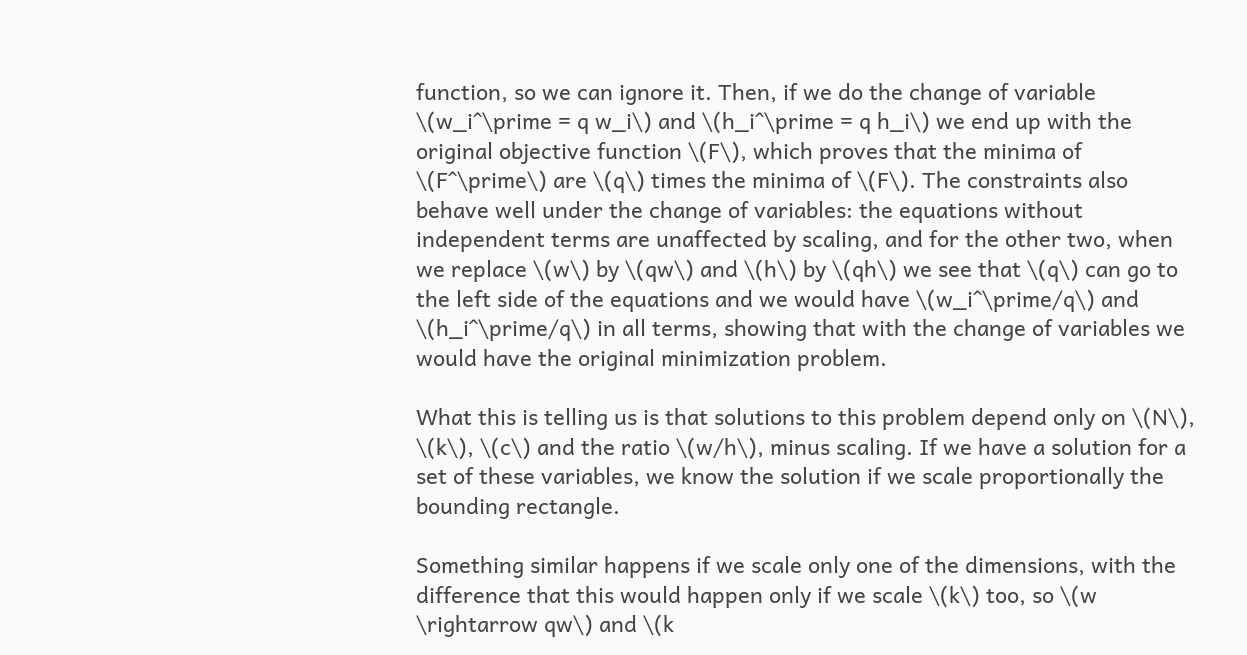function, so we can ignore it. Then, if we do the change of variable \(w_i^\prime = q w_i\) and \(h_i^\prime = q h_i\) we end up with the original objective function \(F\), which proves that the minima of \(F^\prime\) are \(q\) times the minima of \(F\). The constraints also behave well under the change of variables: the equations without independent terms are unaffected by scaling, and for the other two, when we replace \(w\) by \(qw\) and \(h\) by \(qh\) we see that \(q\) can go to the left side of the equations and we would have \(w_i^\prime/q\) and \(h_i^\prime/q\) in all terms, showing that with the change of variables we would have the original minimization problem.

What this is telling us is that solutions to this problem depend only on \(N\), \(k\), \(c\) and the ratio \(w/h\), minus scaling. If we have a solution for a set of these variables, we know the solution if we scale proportionally the bounding rectangle.

Something similar happens if we scale only one of the dimensions, with the difference that this would happen only if we scale \(k\) too, so \(w \rightarrow qw\) and \(k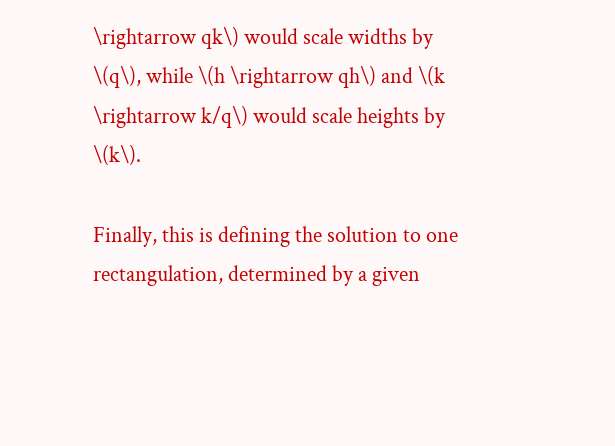\rightarrow qk\) would scale widths by \(q\), while \(h \rightarrow qh\) and \(k \rightarrow k/q\) would scale heights by \(k\).

Finally, this is defining the solution to one rectangulation, determined by a given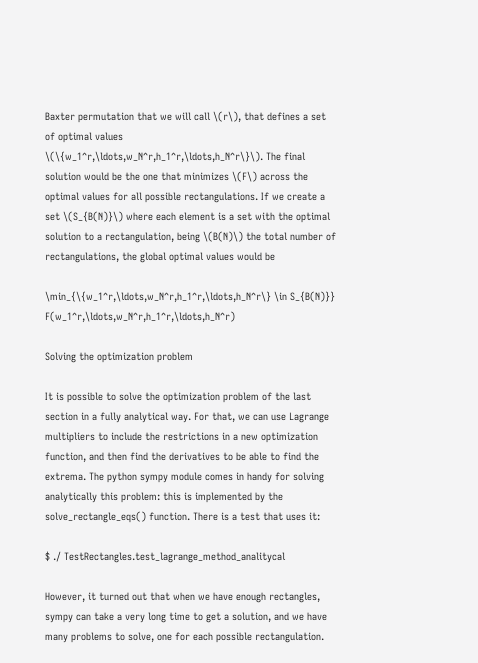Baxter permutation that we will call \(r\), that defines a set of optimal values \(\{w_1^r,\ldots,w_N^r,h_1^r,\ldots,h_N^r\}\). The final solution would be the one that minimizes \(F\) across the optimal values for all possible rectangulations. If we create a set \(S_{B(N)}\) where each element is a set with the optimal solution to a rectangulation, being \(B(N)\) the total number of rectangulations, the global optimal values would be

\min_{\{w_1^r,\ldots,w_N^r,h_1^r,\ldots,h_N^r\} \in S_{B(N)}} F(w_1^r,\ldots,w_N^r,h_1^r,\ldots,h_N^r)

Solving the optimization problem

It is possible to solve the optimization problem of the last section in a fully analytical way. For that, we can use Lagrange multipliers to include the restrictions in a new optimization function, and then find the derivatives to be able to find the extrema. The python sympy module comes in handy for solving analytically this problem: this is implemented by the solve_rectangle_eqs() function. There is a test that uses it:

$ ./ TestRectangles.test_lagrange_method_analitycal

However, it turned out that when we have enough rectangles, sympy can take a very long time to get a solution, and we have many problems to solve, one for each possible rectangulation.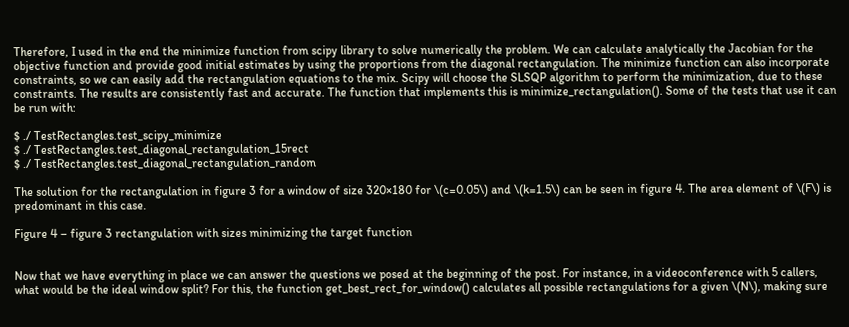Therefore, I used in the end the minimize function from scipy library to solve numerically the problem. We can calculate analytically the Jacobian for the objective function and provide good initial estimates by using the proportions from the diagonal rectangulation. The minimize function can also incorporate constraints, so we can easily add the rectangulation equations to the mix. Scipy will choose the SLSQP algorithm to perform the minimization, due to these constraints. The results are consistently fast and accurate. The function that implements this is minimize_rectangulation(). Some of the tests that use it can be run with:

$ ./ TestRectangles.test_scipy_minimize
$ ./ TestRectangles.test_diagonal_rectangulation_15rect
$ ./ TestRectangles.test_diagonal_rectangulation_random

The solution for the rectangulation in figure 3 for a window of size 320×180 for \(c=0.05\) and \(k=1.5\) can be seen in figure 4. The area element of \(F\) is predominant in this case.

Figure 4 – figure 3 rectangulation with sizes minimizing the target function


Now that we have everything in place we can answer the questions we posed at the beginning of the post. For instance, in a videoconference with 5 callers, what would be the ideal window split? For this, the function get_best_rect_for_window() calculates all possible rectangulations for a given \(N\), making sure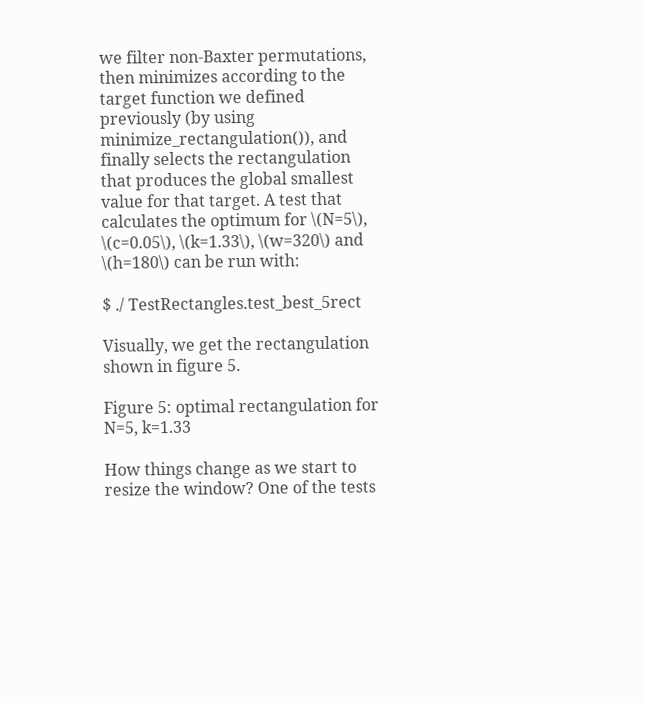we filter non-Baxter permutations, then minimizes according to the target function we defined previously (by using minimize_rectangulation()), and finally selects the rectangulation that produces the global smallest value for that target. A test that calculates the optimum for \(N=5\), \(c=0.05\), \(k=1.33\), \(w=320\) and \(h=180\) can be run with:

$ ./ TestRectangles.test_best_5rect

Visually, we get the rectangulation shown in figure 5.

Figure 5: optimal rectangulation for N=5, k=1.33

How things change as we start to resize the window? One of the tests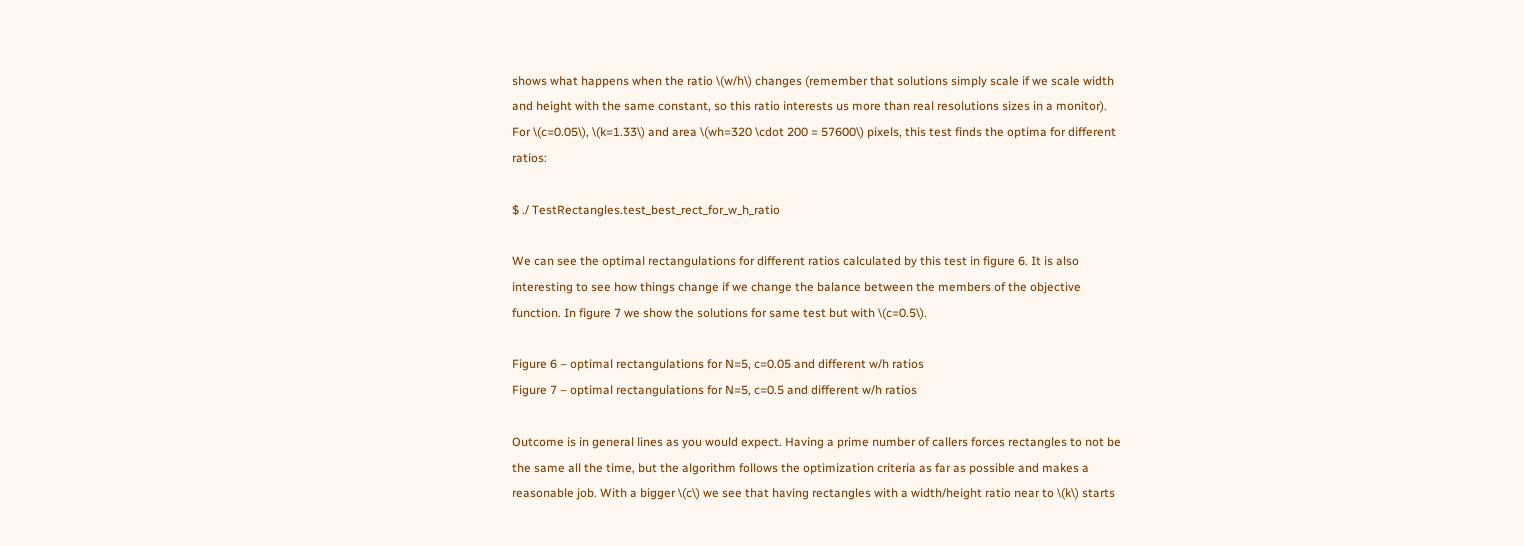shows what happens when the ratio \(w/h\) changes (remember that solutions simply scale if we scale width and height with the same constant, so this ratio interests us more than real resolutions sizes in a monitor). For \(c=0.05\), \(k=1.33\) and area \(wh=320 \cdot 200 = 57600\) pixels, this test finds the optima for different ratios:

$ ./ TestRectangles.test_best_rect_for_w_h_ratio

We can see the optimal rectangulations for different ratios calculated by this test in figure 6. It is also interesting to see how things change if we change the balance between the members of the objective function. In figure 7 we show the solutions for same test but with \(c=0.5\).

Figure 6 – optimal rectangulations for N=5, c=0.05 and different w/h ratios
Figure 7 – optimal rectangulations for N=5, c=0.5 and different w/h ratios

Outcome is in general lines as you would expect. Having a prime number of callers forces rectangles to not be the same all the time, but the algorithm follows the optimization criteria as far as possible and makes a reasonable job. With a bigger \(c\) we see that having rectangles with a width/height ratio near to \(k\) starts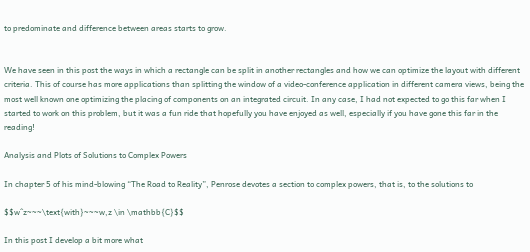to predominate and difference between areas starts to grow.


We have seen in this post the ways in which a rectangle can be split in another rectangles and how we can optimize the layout with different criteria. This of course has more applications than splitting the window of a video-conference application in different camera views, being the most well known one optimizing the placing of components on an integrated circuit. In any case, I had not expected to go this far when I started to work on this problem, but it was a fun ride that hopefully you have enjoyed as well, especially if you have gone this far in the reading!

Analysis and Plots of Solutions to Complex Powers

In chapter 5 of his mind-blowing “The Road to Reality”, Penrose devotes a section to complex powers, that is, to the solutions to

$$w^z~~~\text{with}~~~w,z \in \mathbb{C}$$

In this post I develop a bit more what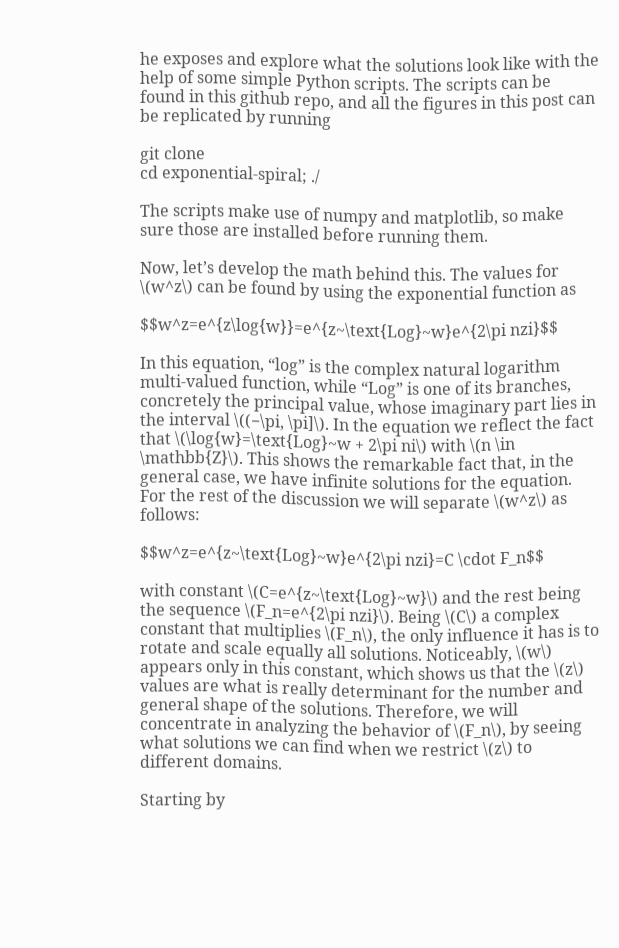he exposes and explore what the solutions look like with the help of some simple Python scripts. The scripts can be found in this github repo, and all the figures in this post can be replicated by running

git clone
cd exponential-spiral; ./

The scripts make use of numpy and matplotlib, so make sure those are installed before running them.

Now, let’s develop the math behind this. The values for \(w^z\) can be found by using the exponential function as

$$w^z=e^{z\log{w}}=e^{z~\text{Log}~w}e^{2\pi nzi}$$

In this equation, “log” is the complex natural logarithm multi-valued function, while “Log” is one of its branches, concretely the principal value, whose imaginary part lies in the interval \((−\pi, \pi]\). In the equation we reflect the fact that \(\log{w}=\text{Log}~w + 2\pi ni\) with \(n \in \mathbb{Z}\). This shows the remarkable fact that, in the general case, we have infinite solutions for the equation. For the rest of the discussion we will separate \(w^z\) as follows:

$$w^z=e^{z~\text{Log}~w}e^{2\pi nzi}=C \cdot F_n$$

with constant \(C=e^{z~\text{Log}~w}\) and the rest being the sequence \(F_n=e^{2\pi nzi}\). Being \(C\) a complex constant that multiplies \(F_n\), the only influence it has is to rotate and scale equally all solutions. Noticeably, \(w\) appears only in this constant, which shows us that the \(z\) values are what is really determinant for the number and general shape of the solutions. Therefore, we will concentrate in analyzing the behavior of \(F_n\), by seeing what solutions we can find when we restrict \(z\) to different domains.

Starting by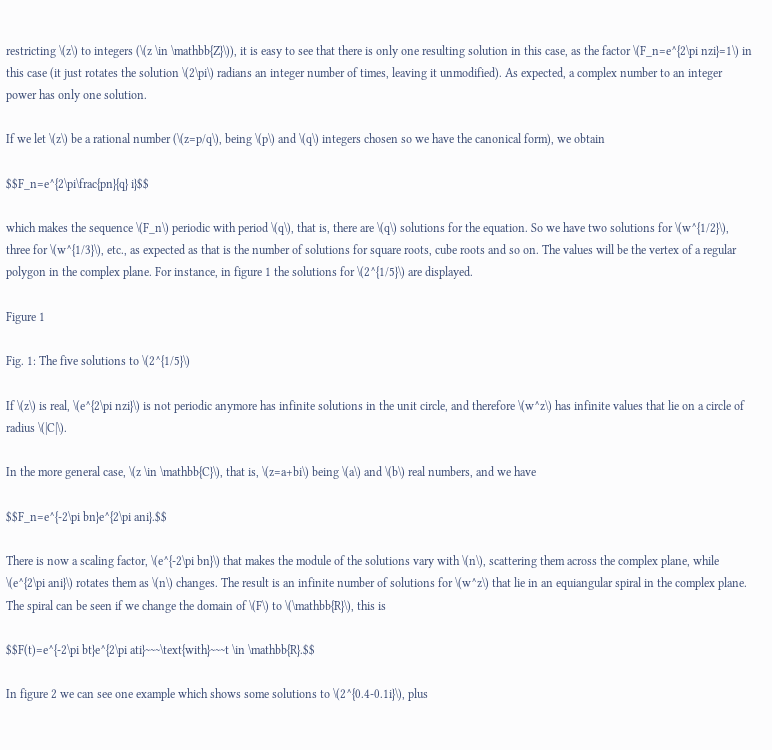restricting \(z\) to integers (\(z \in \mathbb{Z}\)), it is easy to see that there is only one resulting solution in this case, as the factor \(F_n=e^{2\pi nzi}=1\) in this case (it just rotates the solution \(2\pi\) radians an integer number of times, leaving it unmodified). As expected, a complex number to an integer power has only one solution.

If we let \(z\) be a rational number (\(z=p/q\), being \(p\) and \(q\) integers chosen so we have the canonical form), we obtain

$$F_n=e^{2\pi\frac{pn}{q} i}$$

which makes the sequence \(F_n\) periodic with period \(q\), that is, there are \(q\) solutions for the equation. So we have two solutions for \(w^{1/2}\), three for \(w^{1/3}\), etc., as expected as that is the number of solutions for square roots, cube roots and so on. The values will be the vertex of a regular polygon in the complex plane. For instance, in figure 1 the solutions for \(2^{1/5}\) are displayed.

Figure 1

Fig. 1: The five solutions to \(2^{1/5}\)

If \(z\) is real, \(e^{2\pi nzi}\) is not periodic anymore has infinite solutions in the unit circle, and therefore \(w^z\) has infinite values that lie on a circle of radius \(|C|\).

In the more general case, \(z \in \mathbb{C}\), that is, \(z=a+bi\) being \(a\) and \(b\) real numbers, and we have

$$F_n=e^{-2\pi bn}e^{2\pi ani}.$$

There is now a scaling factor, \(e^{-2\pi bn}\) that makes the module of the solutions vary with \(n\), scattering them across the complex plane, while \(e^{2\pi ani}\) rotates them as \(n\) changes. The result is an infinite number of solutions for \(w^z\) that lie in an equiangular spiral in the complex plane. The spiral can be seen if we change the domain of \(F\) to \(\mathbb{R}\), this is

$$F(t)=e^{-2\pi bt}e^{2\pi ati}~~~\text{with}~~~t \in \mathbb{R}.$$

In figure 2 we can see one example which shows some solutions to \(2^{0.4-0.1i}\), plus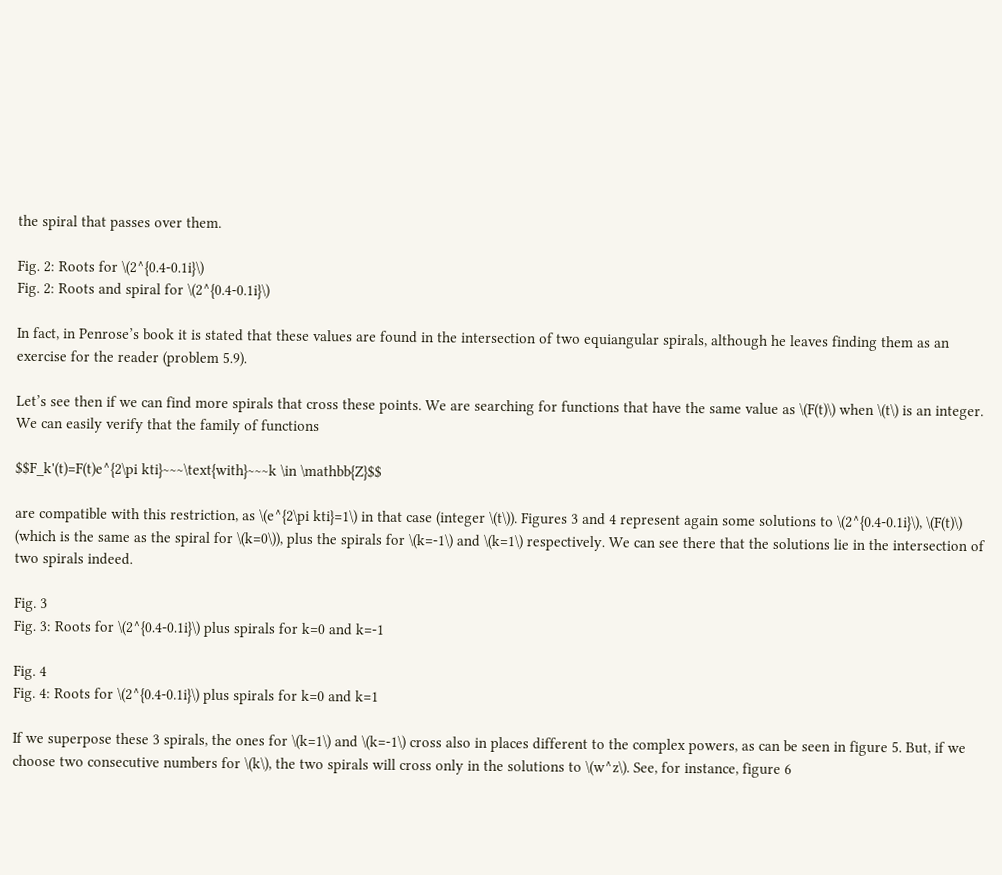the spiral that passes over them.

Fig. 2: Roots for \(2^{0.4-0.1i}\)
Fig. 2: Roots and spiral for \(2^{0.4-0.1i}\)

In fact, in Penrose’s book it is stated that these values are found in the intersection of two equiangular spirals, although he leaves finding them as an exercise for the reader (problem 5.9).

Let’s see then if we can find more spirals that cross these points. We are searching for functions that have the same value as \(F(t)\) when \(t\) is an integer. We can easily verify that the family of functions

$$F_k'(t)=F(t)e^{2\pi kti}~~~\text{with}~~~k \in \mathbb{Z}$$

are compatible with this restriction, as \(e^{2\pi kti}=1\) in that case (integer \(t\)). Figures 3 and 4 represent again some solutions to \(2^{0.4-0.1i}\), \(F(t)\) (which is the same as the spiral for \(k=0\)), plus the spirals for \(k=-1\) and \(k=1\) respectively. We can see there that the solutions lie in the intersection of two spirals indeed.

Fig. 3
Fig. 3: Roots for \(2^{0.4-0.1i}\) plus spirals for k=0 and k=-1

Fig. 4
Fig. 4: Roots for \(2^{0.4-0.1i}\) plus spirals for k=0 and k=1

If we superpose these 3 spirals, the ones for \(k=1\) and \(k=-1\) cross also in places different to the complex powers, as can be seen in figure 5. But, if we choose two consecutive numbers for \(k\), the two spirals will cross only in the solutions to \(w^z\). See, for instance, figure 6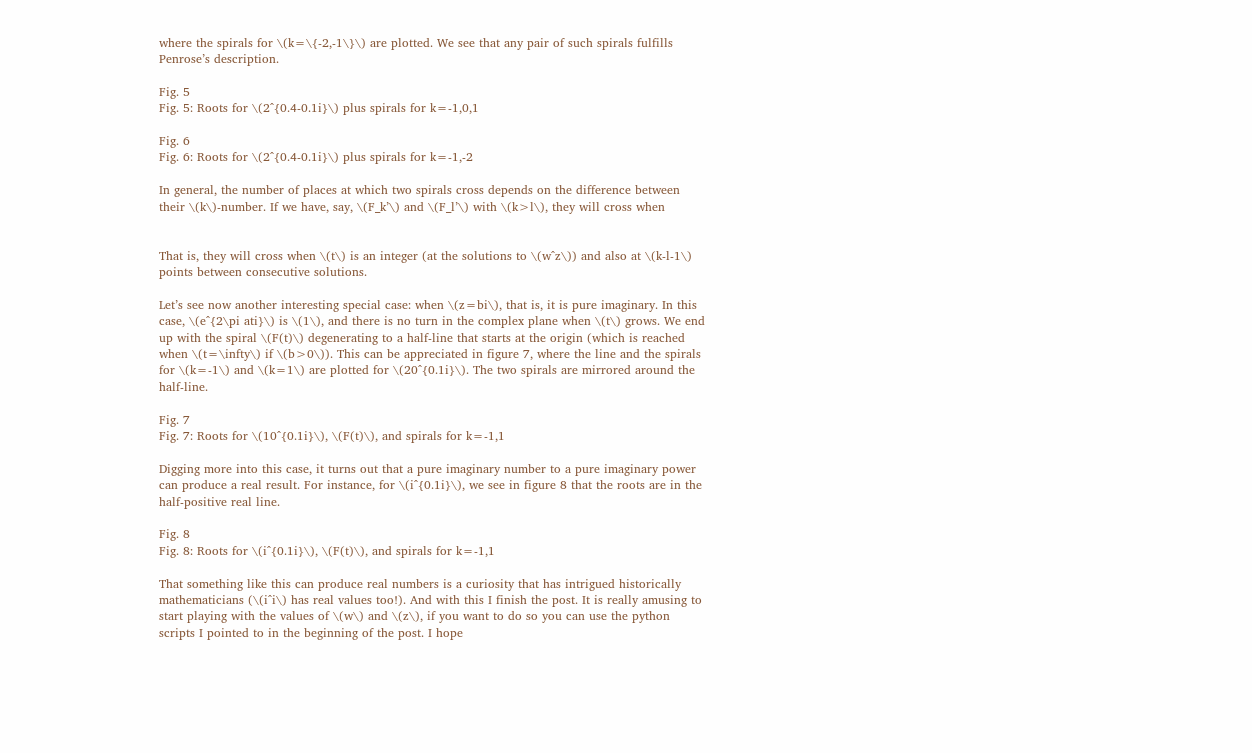where the spirals for \(k=\{-2,-1\}\) are plotted. We see that any pair of such spirals fulfills Penrose’s description.

Fig. 5
Fig. 5: Roots for \(2^{0.4-0.1i}\) plus spirals for k=-1,0,1

Fig. 6
Fig. 6: Roots for \(2^{0.4-0.1i}\) plus spirals for k=-1,-2

In general, the number of places at which two spirals cross depends on the difference between their \(k\)-number. If we have, say, \(F_k’\) and \(F_l’\) with \(k>l\), they will cross when


That is, they will cross when \(t\) is an integer (at the solutions to \(w^z\)) and also at \(k-l-1\) points between consecutive solutions.

Let’s see now another interesting special case: when \(z=bi\), that is, it is pure imaginary. In this case, \(e^{2\pi ati}\) is \(1\), and there is no turn in the complex plane when \(t\) grows. We end up with the spiral \(F(t)\) degenerating to a half-line that starts at the origin (which is reached when \(t=\infty\) if \(b>0\)). This can be appreciated in figure 7, where the line and the spirals for \(k=-1\) and \(k=1\) are plotted for \(20^{0.1i}\). The two spirals are mirrored around the half-line.

Fig. 7
Fig. 7: Roots for \(10^{0.1i}\), \(F(t)\), and spirals for k=-1,1

Digging more into this case, it turns out that a pure imaginary number to a pure imaginary power can produce a real result. For instance, for \(i^{0.1i}\), we see in figure 8 that the roots are in the half-positive real line.

Fig. 8
Fig. 8: Roots for \(i^{0.1i}\), \(F(t)\), and spirals for k=-1,1

That something like this can produce real numbers is a curiosity that has intrigued historically mathematicians (\(i^i\) has real values too!). And with this I finish the post. It is really amusing to start playing with the values of \(w\) and \(z\), if you want to do so you can use the python scripts I pointed to in the beginning of the post. I hope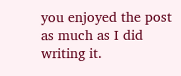you enjoyed the post as much as I did writing it.